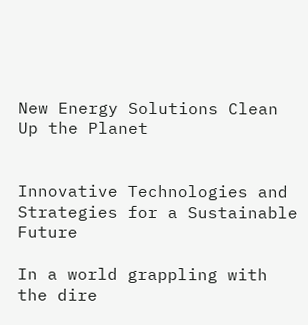New Energy Solutions Clean Up the Planet


Innovative Technologies and Strategies for a Sustainable Future

In a world grappling with the dire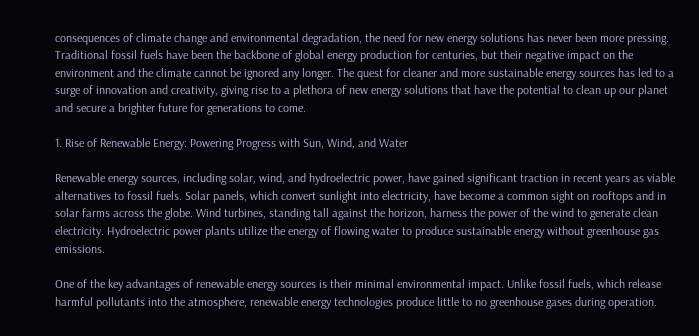consequences of climate change and environmental degradation, the need for new energy solutions has never been more pressing. Traditional fossil fuels have been the backbone of global energy production for centuries, but their negative impact on the environment and the climate cannot be ignored any longer. The quest for cleaner and more sustainable energy sources has led to a surge of innovation and creativity, giving rise to a plethora of new energy solutions that have the potential to clean up our planet and secure a brighter future for generations to come.

1. Rise of Renewable Energy: Powering Progress with Sun, Wind, and Water

Renewable energy sources, including solar, wind, and hydroelectric power, have gained significant traction in recent years as viable alternatives to fossil fuels. Solar panels, which convert sunlight into electricity, have become a common sight on rooftops and in solar farms across the globe. Wind turbines, standing tall against the horizon, harness the power of the wind to generate clean electricity. Hydroelectric power plants utilize the energy of flowing water to produce sustainable energy without greenhouse gas emissions.

One of the key advantages of renewable energy sources is their minimal environmental impact. Unlike fossil fuels, which release harmful pollutants into the atmosphere, renewable energy technologies produce little to no greenhouse gases during operation.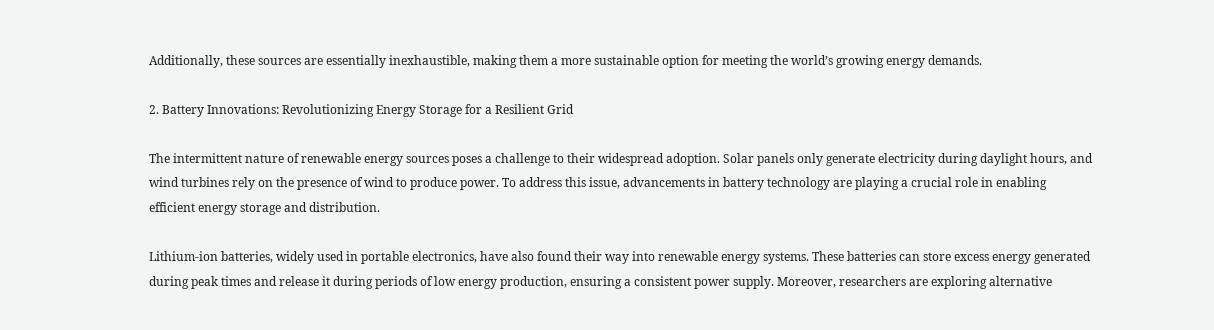Additionally, these sources are essentially inexhaustible, making them a more sustainable option for meeting the world’s growing energy demands.

2. Battery Innovations: Revolutionizing Energy Storage for a Resilient Grid

The intermittent nature of renewable energy sources poses a challenge to their widespread adoption. Solar panels only generate electricity during daylight hours, and wind turbines rely on the presence of wind to produce power. To address this issue, advancements in battery technology are playing a crucial role in enabling efficient energy storage and distribution.

Lithium-ion batteries, widely used in portable electronics, have also found their way into renewable energy systems. These batteries can store excess energy generated during peak times and release it during periods of low energy production, ensuring a consistent power supply. Moreover, researchers are exploring alternative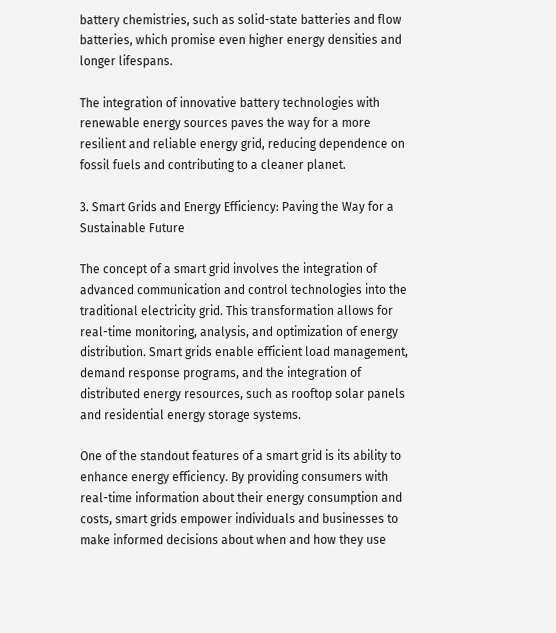battery chemistries, such as solid-state batteries and flow batteries, which promise even higher energy densities and longer lifespans.

The integration of innovative battery technologies with renewable energy sources paves the way for a more resilient and reliable energy grid, reducing dependence on fossil fuels and contributing to a cleaner planet.

3. Smart Grids and Energy Efficiency: Paving the Way for a Sustainable Future

The concept of a smart grid involves the integration of advanced communication and control technologies into the traditional electricity grid. This transformation allows for real-time monitoring, analysis, and optimization of energy distribution. Smart grids enable efficient load management, demand response programs, and the integration of distributed energy resources, such as rooftop solar panels and residential energy storage systems.

One of the standout features of a smart grid is its ability to enhance energy efficiency. By providing consumers with real-time information about their energy consumption and costs, smart grids empower individuals and businesses to make informed decisions about when and how they use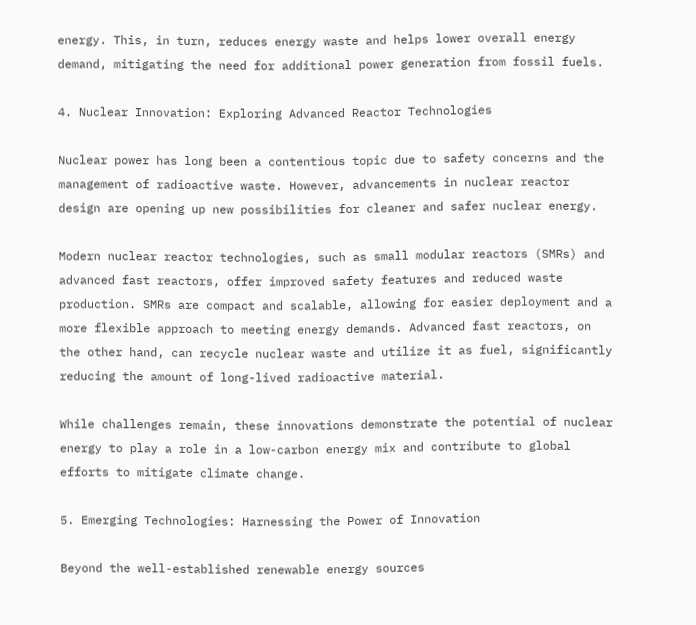energy. This, in turn, reduces energy waste and helps lower overall energy demand, mitigating the need for additional power generation from fossil fuels.

4. Nuclear Innovation: Exploring Advanced Reactor Technologies

Nuclear power has long been a contentious topic due to safety concerns and the management of radioactive waste. However, advancements in nuclear reactor design are opening up new possibilities for cleaner and safer nuclear energy.

Modern nuclear reactor technologies, such as small modular reactors (SMRs) and advanced fast reactors, offer improved safety features and reduced waste production. SMRs are compact and scalable, allowing for easier deployment and a more flexible approach to meeting energy demands. Advanced fast reactors, on the other hand, can recycle nuclear waste and utilize it as fuel, significantly reducing the amount of long-lived radioactive material.

While challenges remain, these innovations demonstrate the potential of nuclear energy to play a role in a low-carbon energy mix and contribute to global efforts to mitigate climate change.

5. Emerging Technologies: Harnessing the Power of Innovation

Beyond the well-established renewable energy sources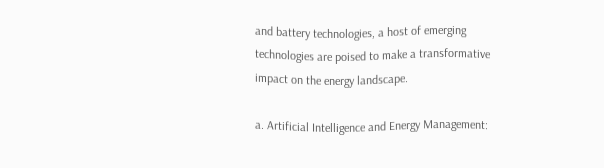and battery technologies, a host of emerging technologies are poised to make a transformative impact on the energy landscape.

a. Artificial Intelligence and Energy Management: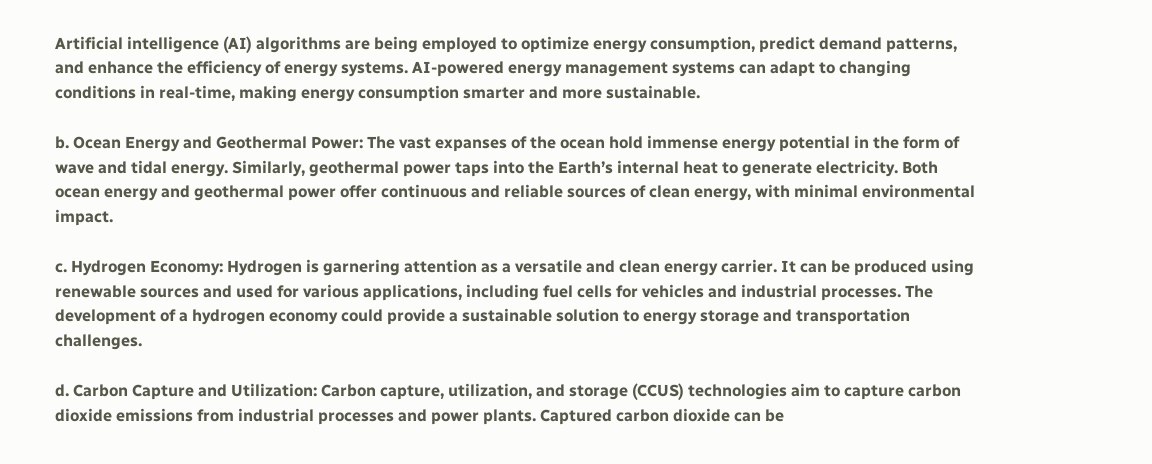Artificial intelligence (AI) algorithms are being employed to optimize energy consumption, predict demand patterns, and enhance the efficiency of energy systems. AI-powered energy management systems can adapt to changing conditions in real-time, making energy consumption smarter and more sustainable.

b. Ocean Energy and Geothermal Power: The vast expanses of the ocean hold immense energy potential in the form of wave and tidal energy. Similarly, geothermal power taps into the Earth’s internal heat to generate electricity. Both ocean energy and geothermal power offer continuous and reliable sources of clean energy, with minimal environmental impact.

c. Hydrogen Economy: Hydrogen is garnering attention as a versatile and clean energy carrier. It can be produced using renewable sources and used for various applications, including fuel cells for vehicles and industrial processes. The development of a hydrogen economy could provide a sustainable solution to energy storage and transportation challenges.

d. Carbon Capture and Utilization: Carbon capture, utilization, and storage (CCUS) technologies aim to capture carbon dioxide emissions from industrial processes and power plants. Captured carbon dioxide can be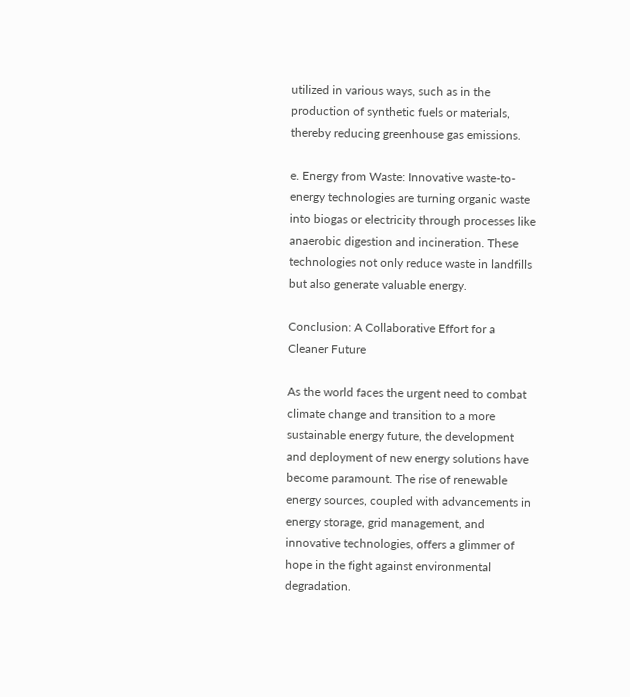utilized in various ways, such as in the production of synthetic fuels or materials, thereby reducing greenhouse gas emissions.

e. Energy from Waste: Innovative waste-to-energy technologies are turning organic waste into biogas or electricity through processes like anaerobic digestion and incineration. These technologies not only reduce waste in landfills but also generate valuable energy.

Conclusion: A Collaborative Effort for a Cleaner Future

As the world faces the urgent need to combat climate change and transition to a more sustainable energy future, the development and deployment of new energy solutions have become paramount. The rise of renewable energy sources, coupled with advancements in energy storage, grid management, and innovative technologies, offers a glimmer of hope in the fight against environmental degradation.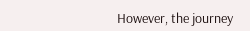However, the journey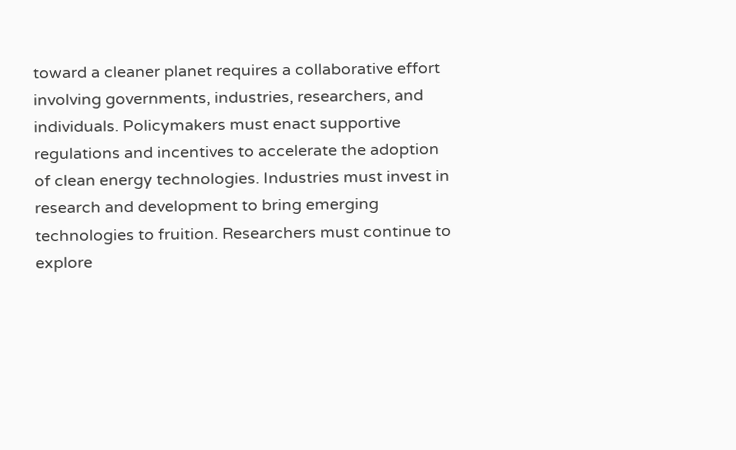toward a cleaner planet requires a collaborative effort involving governments, industries, researchers, and individuals. Policymakers must enact supportive regulations and incentives to accelerate the adoption of clean energy technologies. Industries must invest in research and development to bring emerging technologies to fruition. Researchers must continue to explore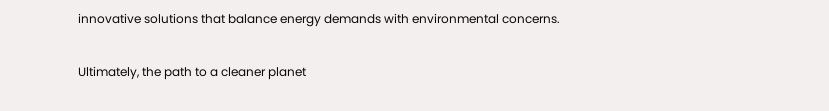innovative solutions that balance energy demands with environmental concerns.

Ultimately, the path to a cleaner planet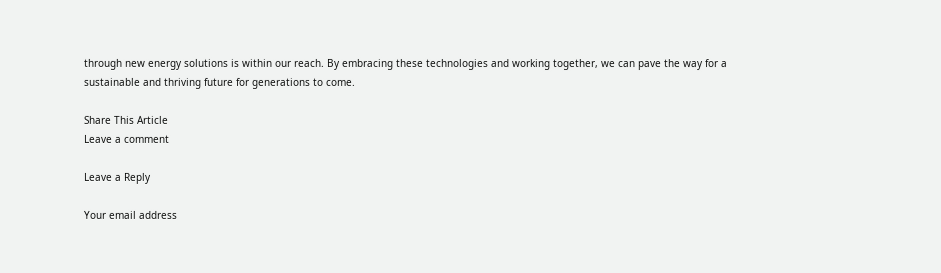through new energy solutions is within our reach. By embracing these technologies and working together, we can pave the way for a sustainable and thriving future for generations to come.

Share This Article
Leave a comment

Leave a Reply

Your email address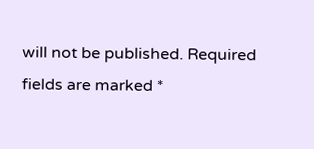will not be published. Required fields are marked *